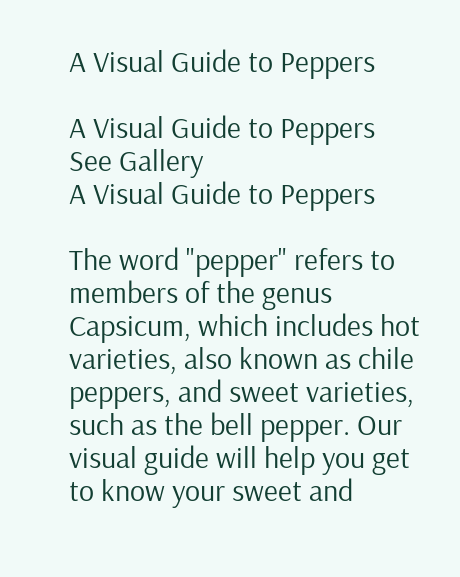A Visual Guide to Peppers

A Visual Guide to Peppers
See Gallery
A Visual Guide to Peppers

The word "pepper" refers to members of the genus Capsicum, which includes hot varieties, also known as chile peppers, and sweet varieties, such as the bell pepper. Our visual guide will help you get to know your sweet and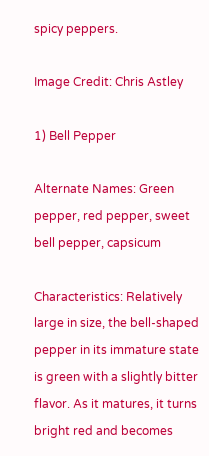spicy peppers.

Image Credit: Chris Astley

1) Bell Pepper

Alternate Names: Green pepper, red pepper, sweet bell pepper, capsicum

Characteristics: Relatively large in size, the bell-shaped pepper in its immature state is green with a slightly bitter flavor. As it matures, it turns bright red and becomes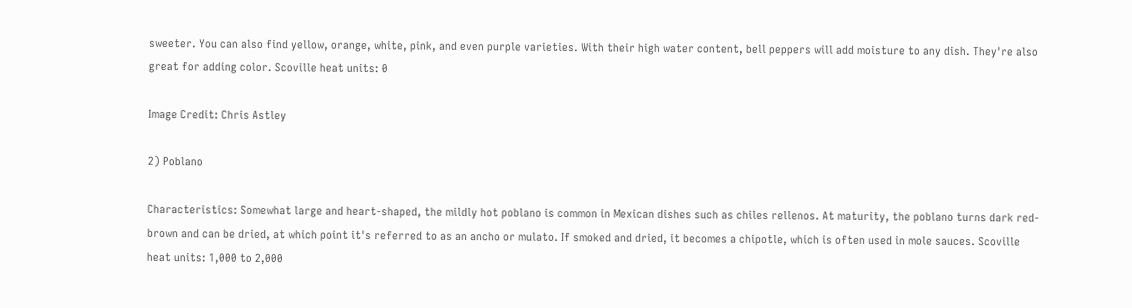sweeter. You can also find yellow, orange, white, pink, and even purple varieties. With their high water content, bell peppers will add moisture to any dish. They're also great for adding color. Scoville heat units: 0

Image Credit: Chris Astley

2) Poblano

Characteristics: Somewhat large and heart-shaped, the mildly hot poblano is common in Mexican dishes such as chiles rellenos. At maturity, the poblano turns dark red-brown and can be dried, at which point it's referred to as an ancho or mulato. If smoked and dried, it becomes a chipotle, which is often used in mole sauces. Scoville heat units: 1,000 to 2,000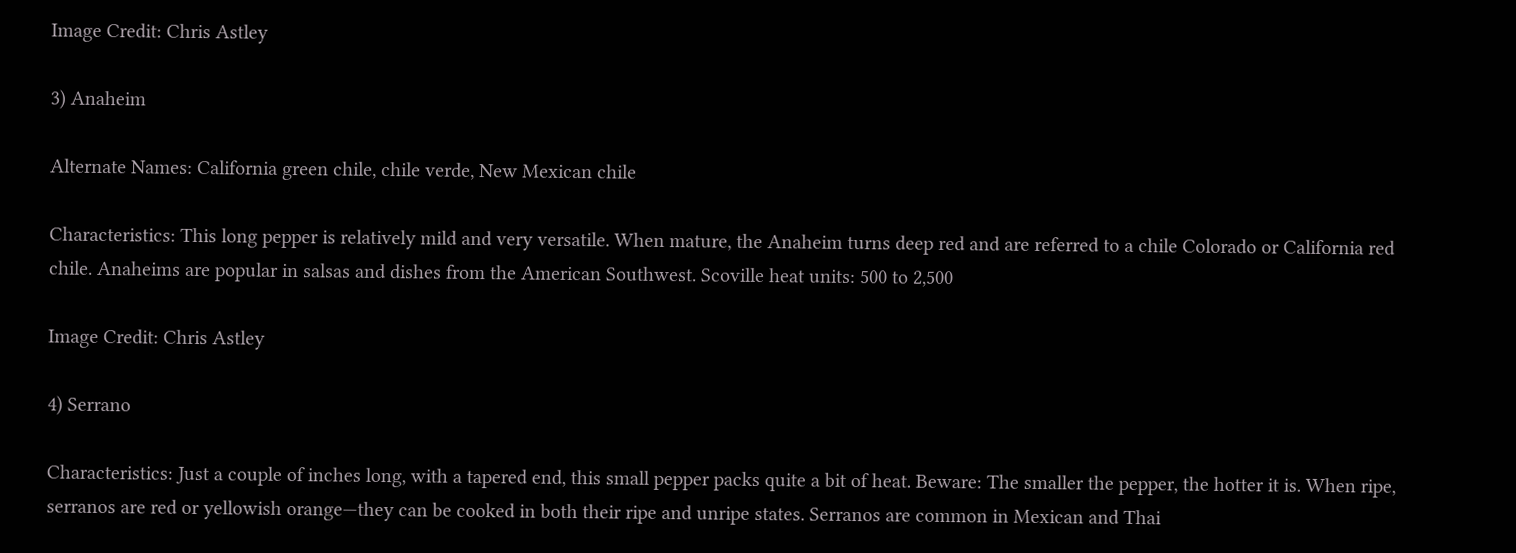Image Credit: Chris Astley

3) Anaheim

Alternate Names: California green chile, chile verde, New Mexican chile

Characteristics: This long pepper is relatively mild and very versatile. When mature, the Anaheim turns deep red and are referred to a chile Colorado or California red chile. Anaheims are popular in salsas and dishes from the American Southwest. Scoville heat units: 500 to 2,500

Image Credit: Chris Astley

4) Serrano

Characteristics: Just a couple of inches long, with a tapered end, this small pepper packs quite a bit of heat. Beware: The smaller the pepper, the hotter it is. When ripe, serranos are red or yellowish orange—they can be cooked in both their ripe and unripe states. Serranos are common in Mexican and Thai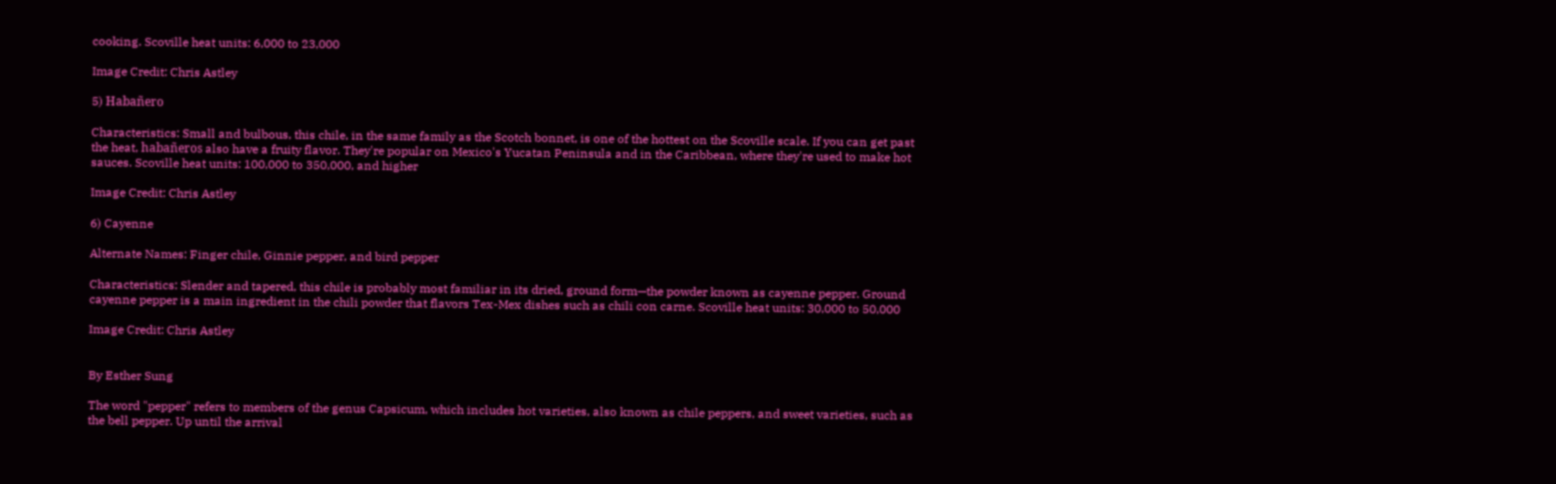cooking. Scoville heat units: 6,000 to 23,000

Image Credit: Chris Astley

5) Habañero

Characteristics: Small and bulbous, this chile, in the same family as the Scotch bonnet, is one of the hottest on the Scoville scale. If you can get past the heat, habañeros also have a fruity flavor. They're popular on Mexico's Yucatan Peninsula and in the Caribbean, where they're used to make hot sauces. Scoville heat units: 100,000 to 350,000, and higher

Image Credit: Chris Astley

6) Cayenne

Alternate Names: Finger chile, Ginnie pepper, and bird pepper

Characteristics: Slender and tapered, this chile is probably most familiar in its dried, ground form—the powder known as cayenne pepper. Ground cayenne pepper is a main ingredient in the chili powder that flavors Tex-Mex dishes such as chili con carne. Scoville heat units: 30,000 to 50,000

Image Credit: Chris Astley


By Esther Sung

The word "pepper" refers to members of the genus Capsicum, which includes hot varieties, also known as chile peppers, and sweet varieties, such as the bell pepper. Up until the arrival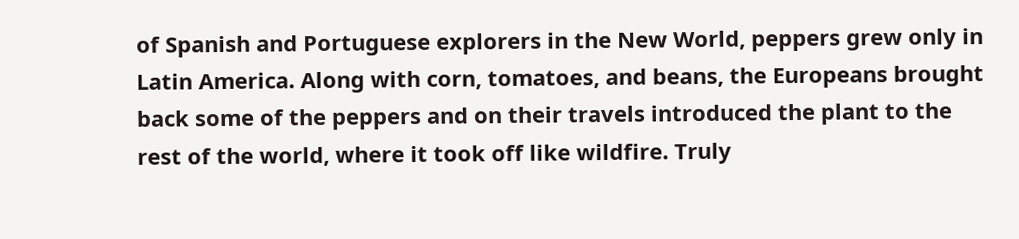of Spanish and Portuguese explorers in the New World, peppers grew only in Latin America. Along with corn, tomatoes, and beans, the Europeans brought back some of the peppers and on their travels introduced the plant to the rest of the world, where it took off like wildfire. Truly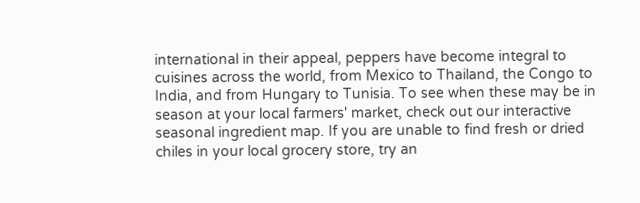international in their appeal, peppers have become integral to cuisines across the world, from Mexico to Thailand, the Congo to India, and from Hungary to Tunisia. To see when these may be in season at your local farmers' market, check out our interactive seasonal ingredient map. If you are unable to find fresh or dried chiles in your local grocery store, try an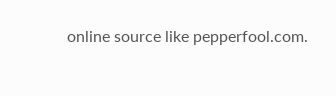online source like pepperfool.com.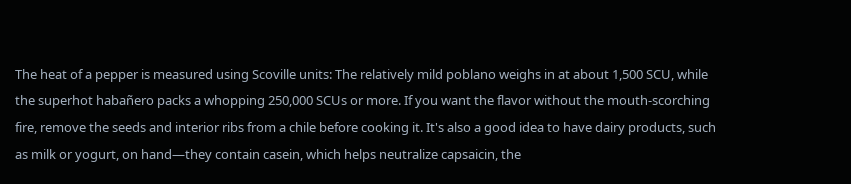The heat of a pepper is measured using Scoville units: The relatively mild poblano weighs in at about 1,500 SCU, while the superhot habañero packs a whopping 250,000 SCUs or more. If you want the flavor without the mouth-scorching fire, remove the seeds and interior ribs from a chile before cooking it. It's also a good idea to have dairy products, such as milk or yogurt, on hand—they contain casein, which helps neutralize capsaicin, the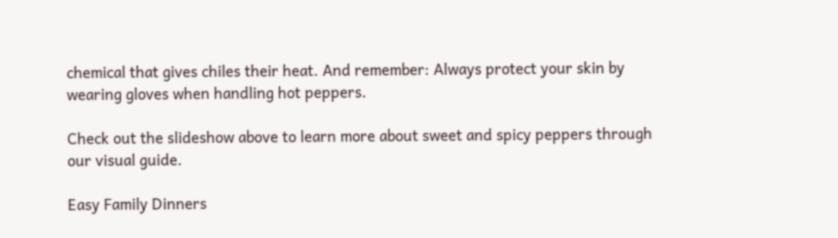chemical that gives chiles their heat. And remember: Always protect your skin by wearing gloves when handling hot peppers.

Check out the slideshow above to learn more about sweet and spicy peppers through our visual guide.

Easy Family Dinners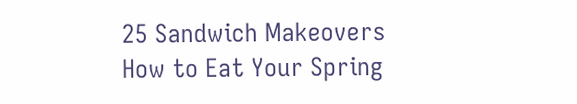25 Sandwich Makeovers
How to Eat Your Spring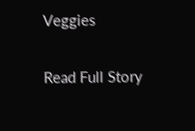Veggies

Read Full Story